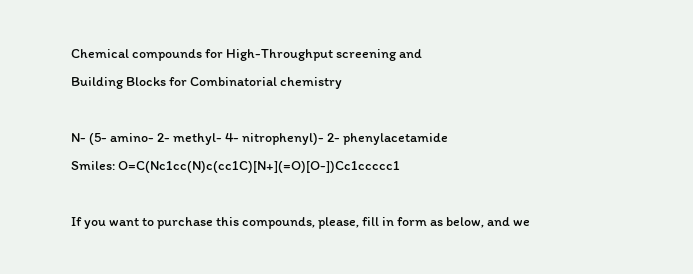Chemical compounds for High-Throughput screening and
Building Blocks for Combinatorial chemistry

N- (5- amino- 2- methyl- 4- nitrophenyl)- 2- phenylacetamide
Smiles: O=C(Nc1cc(N)c(cc1C)[N+](=O)[O-])Cc1ccccc1

If you want to purchase this compounds, please, fill in form as below, and we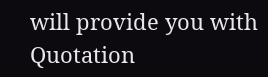will provide you with Quotation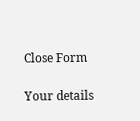Close Form

Your details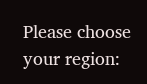Please choose your region: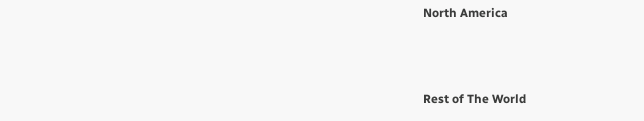North America



Rest of The World